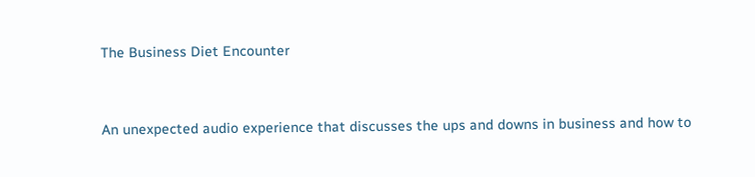The Business Diet Encounter


An unexpected audio experience that discusses the ups and downs in business and how to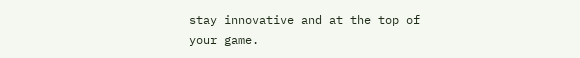stay innovative and at the top of your game.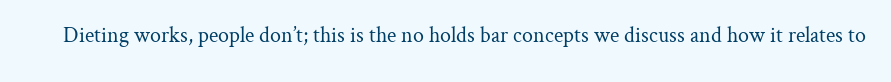Dieting works, people don’t; this is the no holds bar concepts we discuss and how it relates to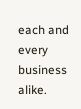each and every business alike.